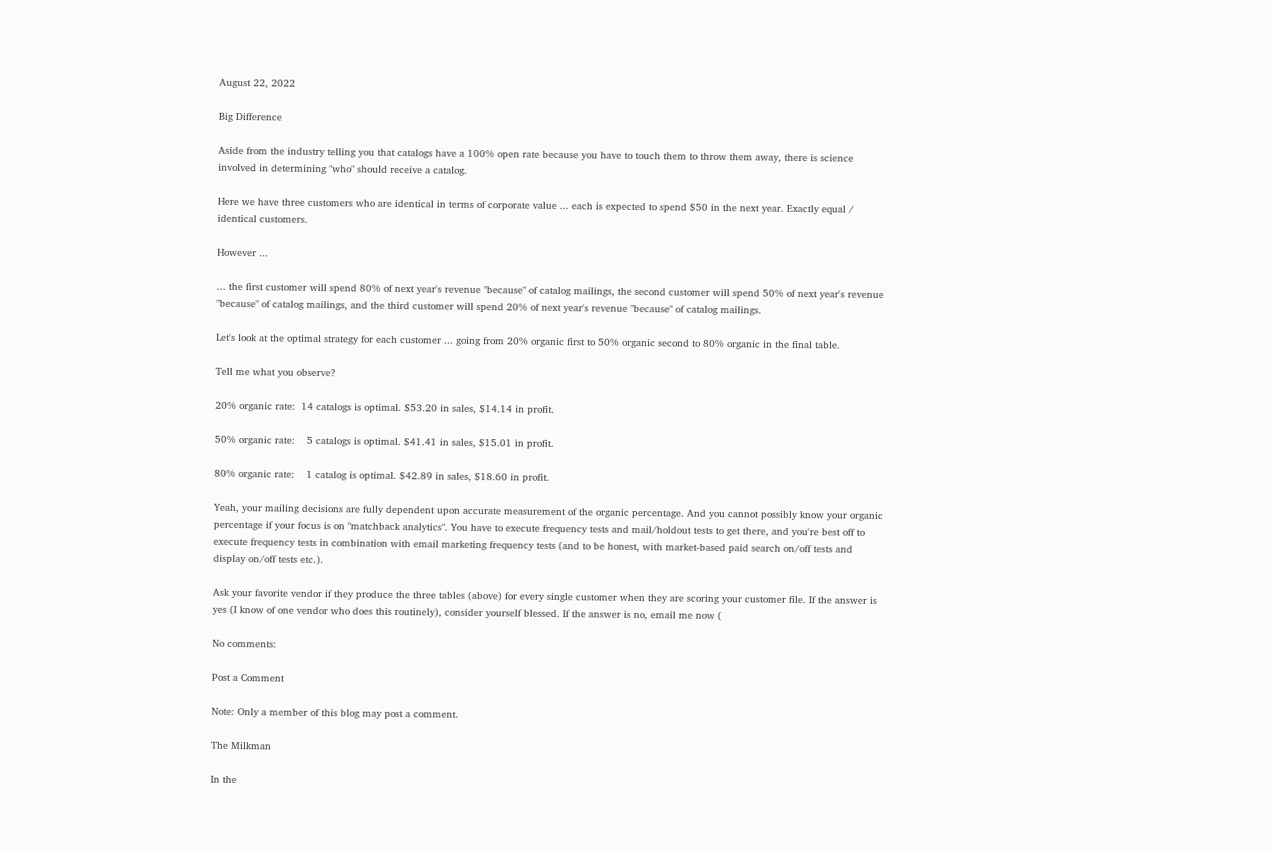August 22, 2022

Big Difference

Aside from the industry telling you that catalogs have a 100% open rate because you have to touch them to throw them away, there is science involved in determining "who" should receive a catalog.

Here we have three customers who are identical in terms of corporate value ... each is expected to spend $50 in the next year. Exactly equal / identical customers.

However ...

... the first customer will spend 80% of next year's revenue "because" of catalog mailings, the second customer will spend 50% of next year's revenue "because" of catalog mailings, and the third customer will spend 20% of next year's revenue "because" of catalog mailings.

Let's look at the optimal strategy for each customer ... going from 20% organic first to 50% organic second to 80% organic in the final table.

Tell me what you observe?

20% organic rate:  14 catalogs is optimal. $53.20 in sales, $14.14 in profit.

50% organic rate:    5 catalogs is optimal. $41.41 in sales, $15.01 in profit.

80% organic rate:    1 catalog is optimal. $42.89 in sales, $18.60 in profit.

Yeah, your mailing decisions are fully dependent upon accurate measurement of the organic percentage. And you cannot possibly know your organic percentage if your focus is on "matchback analytics". You have to execute frequency tests and mail/holdout tests to get there, and you're best off to execute frequency tests in combination with email marketing frequency tests (and to be honest, with market-based paid search on/off tests and display on/off tests etc.).

Ask your favorite vendor if they produce the three tables (above) for every single customer when they are scoring your customer file. If the answer is yes (I know of one vendor who does this routinely), consider yourself blessed. If the answer is no, email me now (

No comments:

Post a Comment

Note: Only a member of this blog may post a comment.

The Milkman

In the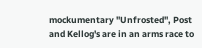mockumentary "Unfrosted", Post and Kellog's are in an arms race to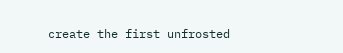create the first unfrosted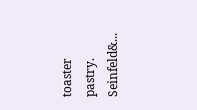toaster pastry. Seinfeld&...